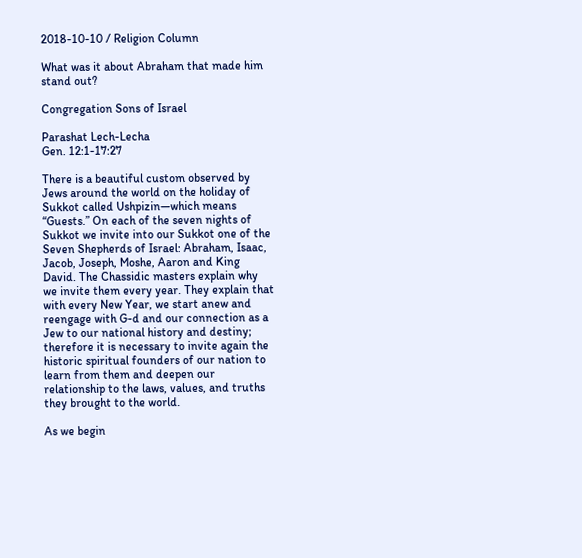2018-10-10 / Religion Column

What was it about Abraham that made him stand out?

Congregation Sons of Israel

Parashat Lech-Lecha
Gen. 12:1-17:27

There is a beautiful custom observed by Jews around the world on the holiday of Sukkot called Ushpizin—which means “Guests.” On each of the seven nights of Sukkot we invite into our Sukkot one of the Seven Shepherds of Israel: Abraham, Isaac, Jacob, Joseph, Moshe, Aaron and King David. The Chassidic masters explain why we invite them every year. They explain that with every New Year, we start anew and reengage with G-d and our connection as a Jew to our national history and destiny; therefore it is necessary to invite again the historic spiritual founders of our nation to learn from them and deepen our relationship to the laws, values, and truths they brought to the world.

As we begin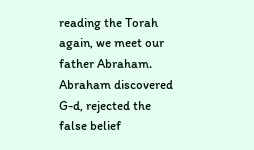reading the Torah again, we meet our father Abraham. Abraham discovered G-d, rejected the false belief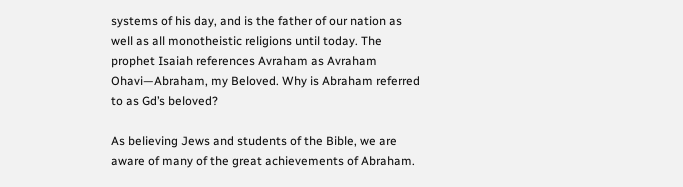systems of his day, and is the father of our nation as well as all monotheistic religions until today. The prophet Isaiah references Avraham as Avraham Ohavi—Abraham, my Beloved. Why is Abraham referred to as Gd’s beloved?

As believing Jews and students of the Bible, we are aware of many of the great achievements of Abraham.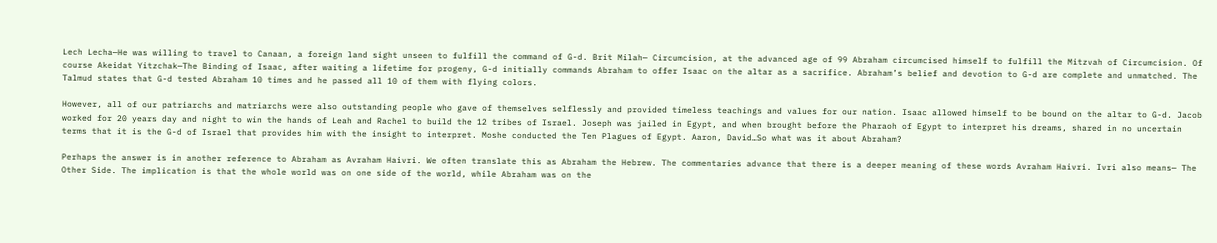Lech Lecha—He was willing to travel to Canaan, a foreign land sight unseen to fulfill the command of G-d. Brit Milah— Circumcision, at the advanced age of 99 Abraham circumcised himself to fulfill the Mitzvah of Circumcision. Of course Akeidat Yitzchak—The Binding of Isaac, after waiting a lifetime for progeny, G-d initially commands Abraham to offer Isaac on the altar as a sacrifice. Abraham’s belief and devotion to G-d are complete and unmatched. The Talmud states that G-d tested Abraham 10 times and he passed all 10 of them with flying colors.

However, all of our patriarchs and matriarchs were also outstanding people who gave of themselves selflessly and provided timeless teachings and values for our nation. Isaac allowed himself to be bound on the altar to G-d. Jacob worked for 20 years day and night to win the hands of Leah and Rachel to build the 12 tribes of Israel. Joseph was jailed in Egypt, and when brought before the Pharaoh of Egypt to interpret his dreams, shared in no uncertain terms that it is the G-d of Israel that provides him with the insight to interpret. Moshe conducted the Ten Plagues of Egypt. Aaron, David…So what was it about Abraham?

Perhaps the answer is in another reference to Abraham as Avraham Haivri. We often translate this as Abraham the Hebrew. The commentaries advance that there is a deeper meaning of these words Avraham Haivri. Ivri also means— The Other Side. The implication is that the whole world was on one side of the world, while Abraham was on the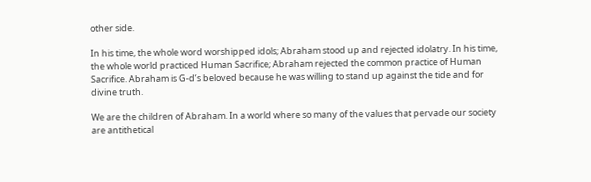other side.

In his time, the whole word worshipped idols; Abraham stood up and rejected idolatry. In his time, the whole world practiced Human Sacrifice; Abraham rejected the common practice of Human Sacrifice. Abraham is G-d’s beloved because he was willing to stand up against the tide and for divine truth.

We are the children of Abraham. In a world where so many of the values that pervade our society are antithetical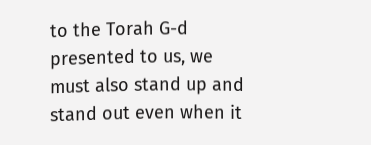to the Torah G-d presented to us, we must also stand up and stand out even when it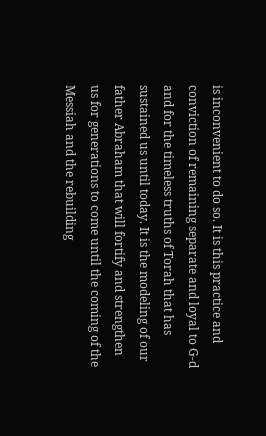is inconvenient to do so. It is this practice and conviction of remaining separate and loyal to G-d and for the timeless truths of Torah that has sustained us until today. It is the modeling of our father Abraham that will fortify and strengthen us for generations to come until the coming of the Messiah and the rebuilding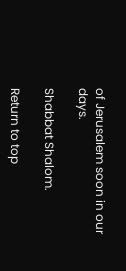of Jerusalem soon in our days.

Shabbat Shalom.

Return to top